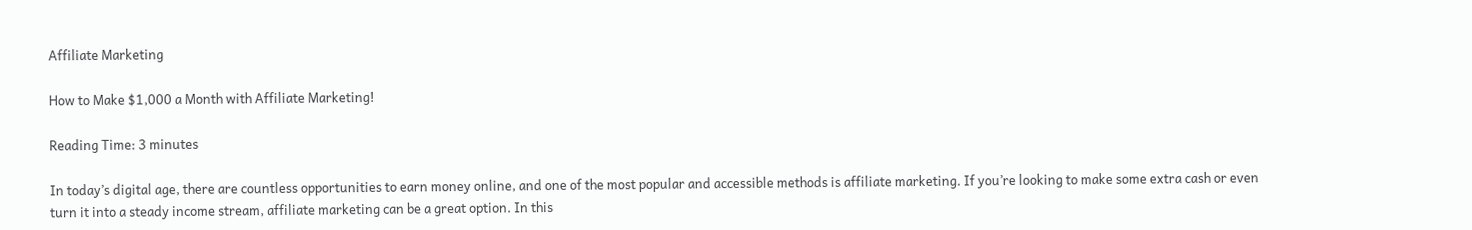Affiliate Marketing

How to Make $1,000 a Month with Affiliate Marketing!

Reading Time: 3 minutes

In today’s digital age, there are countless opportunities to earn money online, and one of the most popular and accessible methods is affiliate marketing. If you’re looking to make some extra cash or even turn it into a steady income stream, affiliate marketing can be a great option. In this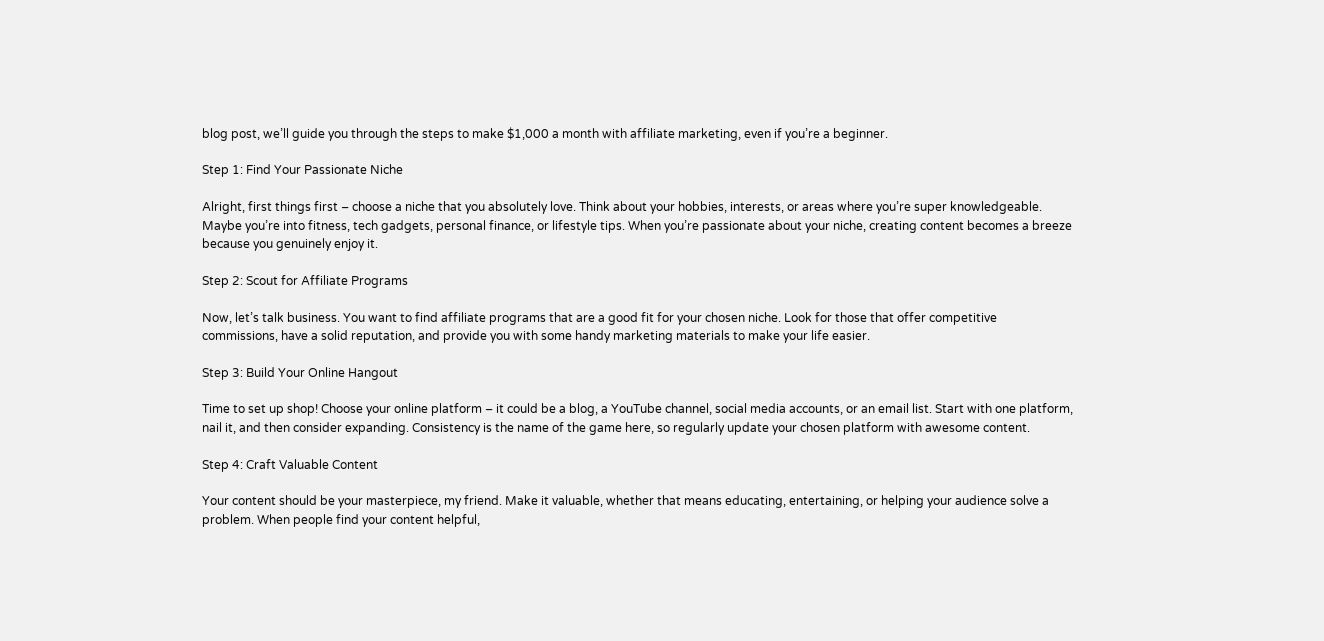blog post, we’ll guide you through the steps to make $1,000 a month with affiliate marketing, even if you’re a beginner.

Step 1: Find Your Passionate Niche

Alright, first things first – choose a niche that you absolutely love. Think about your hobbies, interests, or areas where you’re super knowledgeable. Maybe you’re into fitness, tech gadgets, personal finance, or lifestyle tips. When you’re passionate about your niche, creating content becomes a breeze because you genuinely enjoy it.

Step 2: Scout for Affiliate Programs

Now, let’s talk business. You want to find affiliate programs that are a good fit for your chosen niche. Look for those that offer competitive commissions, have a solid reputation, and provide you with some handy marketing materials to make your life easier.

Step 3: Build Your Online Hangout

Time to set up shop! Choose your online platform – it could be a blog, a YouTube channel, social media accounts, or an email list. Start with one platform, nail it, and then consider expanding. Consistency is the name of the game here, so regularly update your chosen platform with awesome content.

Step 4: Craft Valuable Content

Your content should be your masterpiece, my friend. Make it valuable, whether that means educating, entertaining, or helping your audience solve a problem. When people find your content helpful,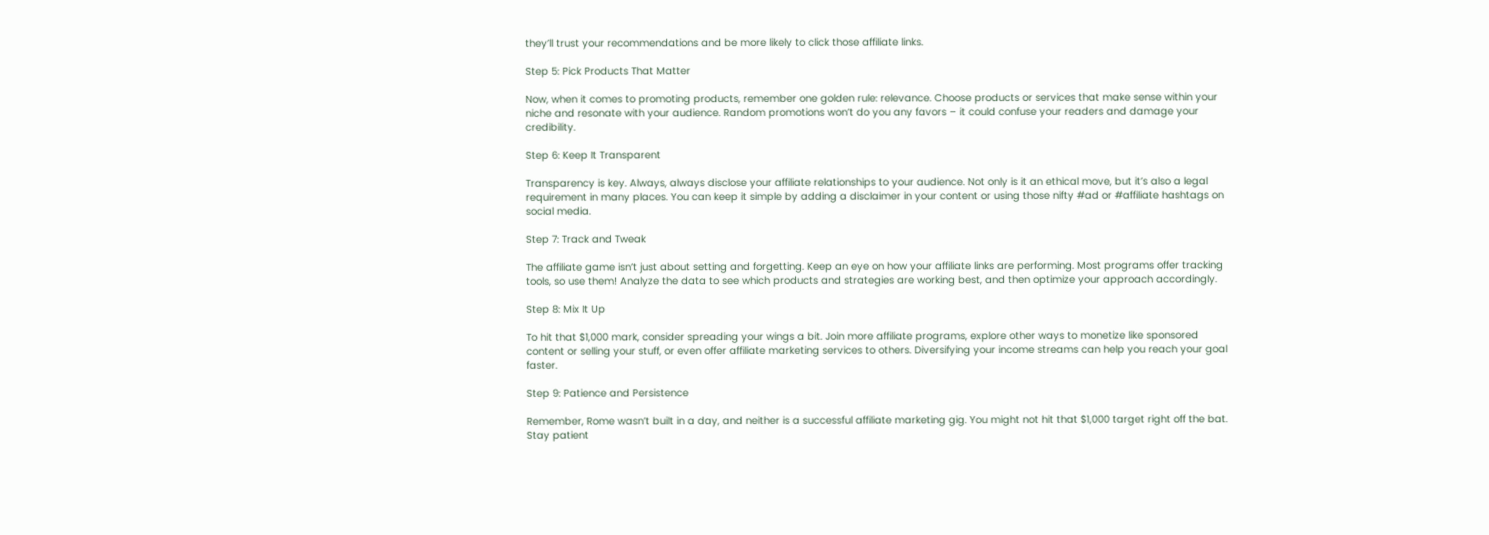they’ll trust your recommendations and be more likely to click those affiliate links.

Step 5: Pick Products That Matter

Now, when it comes to promoting products, remember one golden rule: relevance. Choose products or services that make sense within your niche and resonate with your audience. Random promotions won’t do you any favors – it could confuse your readers and damage your credibility.

Step 6: Keep It Transparent

Transparency is key. Always, always disclose your affiliate relationships to your audience. Not only is it an ethical move, but it’s also a legal requirement in many places. You can keep it simple by adding a disclaimer in your content or using those nifty #ad or #affiliate hashtags on social media.

Step 7: Track and Tweak

The affiliate game isn’t just about setting and forgetting. Keep an eye on how your affiliate links are performing. Most programs offer tracking tools, so use them! Analyze the data to see which products and strategies are working best, and then optimize your approach accordingly.

Step 8: Mix It Up

To hit that $1,000 mark, consider spreading your wings a bit. Join more affiliate programs, explore other ways to monetize like sponsored content or selling your stuff, or even offer affiliate marketing services to others. Diversifying your income streams can help you reach your goal faster.

Step 9: Patience and Persistence

Remember, Rome wasn’t built in a day, and neither is a successful affiliate marketing gig. You might not hit that $1,000 target right off the bat. Stay patient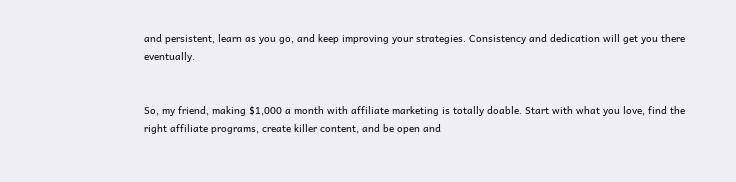and persistent, learn as you go, and keep improving your strategies. Consistency and dedication will get you there eventually.


So, my friend, making $1,000 a month with affiliate marketing is totally doable. Start with what you love, find the right affiliate programs, create killer content, and be open and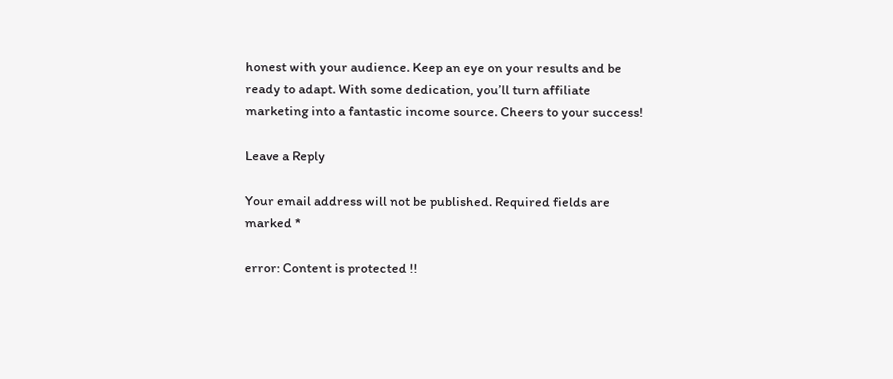honest with your audience. Keep an eye on your results and be ready to adapt. With some dedication, you’ll turn affiliate marketing into a fantastic income source. Cheers to your success!

Leave a Reply

Your email address will not be published. Required fields are marked *

error: Content is protected !!